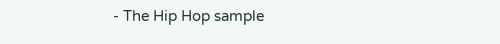- The Hip Hop sample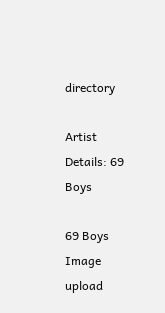directory

Artist Details: 69 Boys

69 Boys Image
upload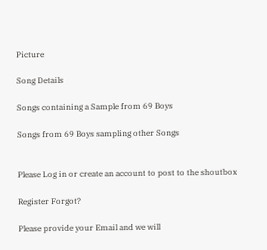Picture

Song Details

Songs containing a Sample from 69 Boys

Songs from 69 Boys sampling other Songs


Please Log in or create an account to post to the shoutbox

Register Forgot?

Please provide your Email and we will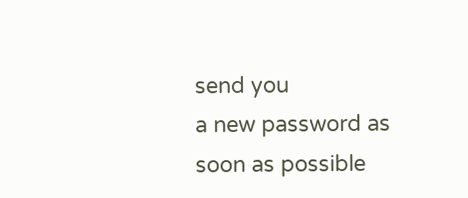send you
a new password as soon as possible